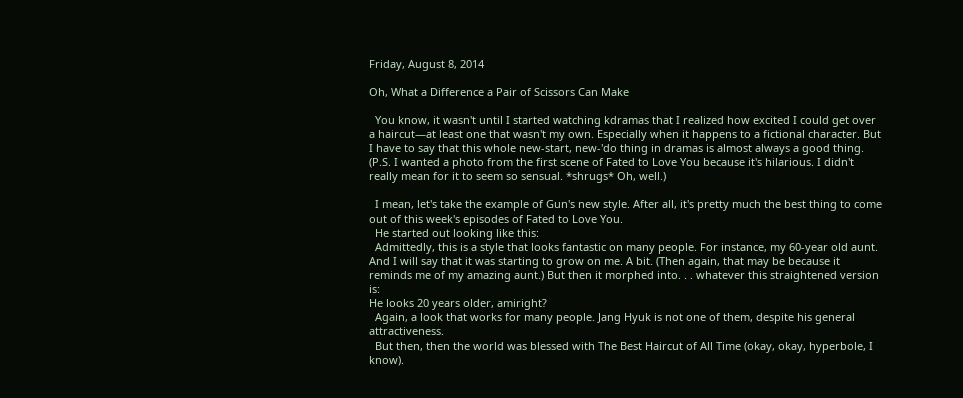Friday, August 8, 2014

Oh, What a Difference a Pair of Scissors Can Make

  You know, it wasn't until I started watching kdramas that I realized how excited I could get over a haircut—at least one that wasn't my own. Especially when it happens to a fictional character. But I have to say that this whole new-start, new-'do thing in dramas is almost always a good thing. (P.S. I wanted a photo from the first scene of Fated to Love You because it's hilarious. I didn't really mean for it to seem so sensual. *shrugs* Oh, well.)

  I mean, let's take the example of Gun's new style. After all, it's pretty much the best thing to come out of this week's episodes of Fated to Love You.
  He started out looking like this:
  Admittedly, this is a style that looks fantastic on many people. For instance, my 60-year old aunt. And I will say that it was starting to grow on me. A bit. (Then again, that may be because it reminds me of my amazing aunt.) But then it morphed into. . . whatever this straightened version is:
He looks 20 years older, amiright?
  Again, a look that works for many people. Jang Hyuk is not one of them, despite his general attractiveness.
  But then, then the world was blessed with The Best Haircut of All Time (okay, okay, hyperbole, I know).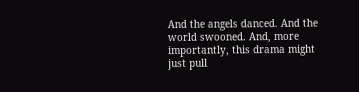And the angels danced. And the world swooned. And, more importantly, this drama might just pull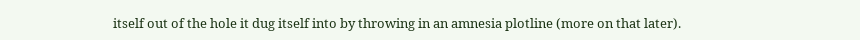itself out of the hole it dug itself into by throwing in an amnesia plotline (more on that later).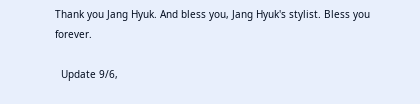Thank you Jang Hyuk. And bless you, Jang Hyuk's stylist. Bless you forever.

  Update 9/6,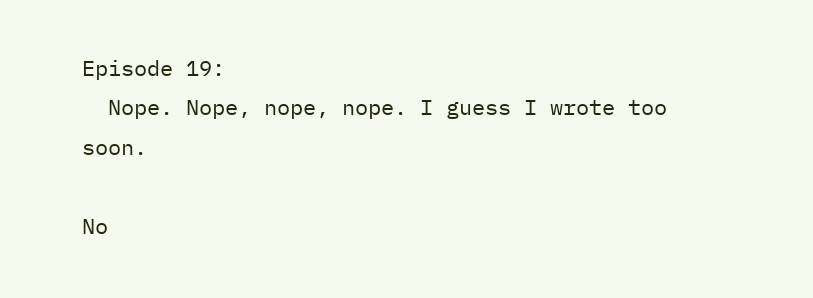Episode 19:
  Nope. Nope, nope, nope. I guess I wrote too soon.

No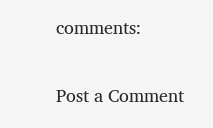comments:

Post a Comment